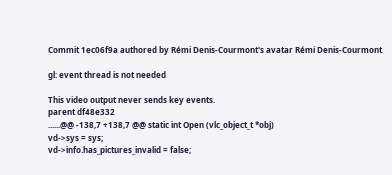Commit 1ec06f9a authored by Rémi Denis-Courmont's avatar Rémi Denis-Courmont

gl: event thread is not needed

This video output never sends key events.
parent df48e332
......@@ -138,7 +138,7 @@ static int Open (vlc_object_t *obj)
vd->sys = sys;
vd->info.has_pictures_invalid = false;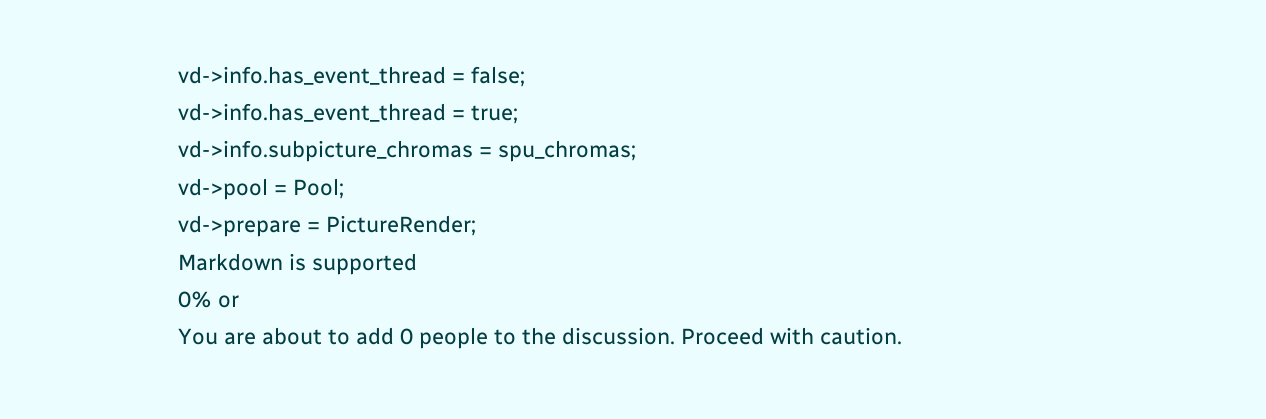vd->info.has_event_thread = false;
vd->info.has_event_thread = true;
vd->info.subpicture_chromas = spu_chromas;
vd->pool = Pool;
vd->prepare = PictureRender;
Markdown is supported
0% or
You are about to add 0 people to the discussion. Proceed with caution.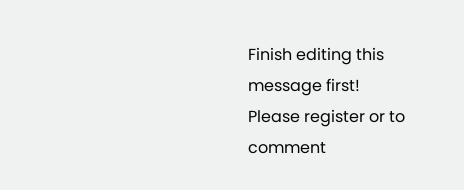Finish editing this message first!
Please register or to comment